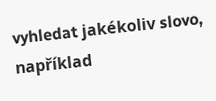vyhledat jakékoliv slovo, například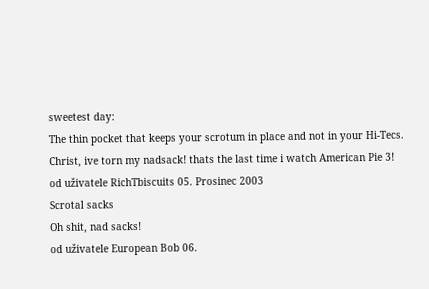sweetest day:
The thin pocket that keeps your scrotum in place and not in your Hi-Tecs.
Christ, ive torn my nadsack! thats the last time i watch American Pie 3!
od uživatele RichTbiscuits 05. Prosinec 2003
Scrotal sacks
Oh shit, nad sacks!
od uživatele European Bob 06.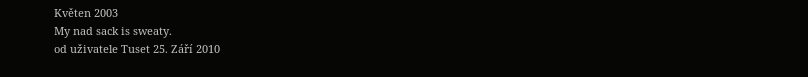Květen 2003
My nad sack is sweaty.
od uživatele Tuset 25. Září 2010